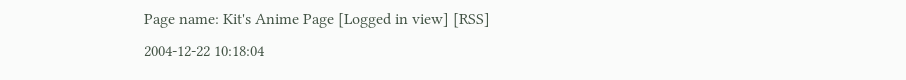Page name: Kit's Anime Page [Logged in view] [RSS]
2004-12-22 10:18:04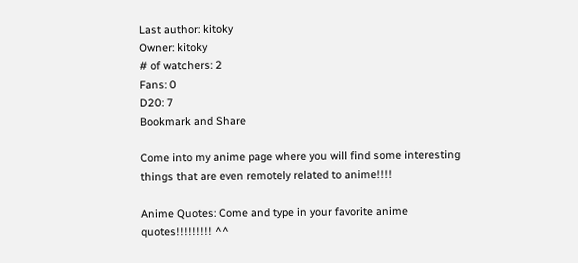Last author: kitoky
Owner: kitoky
# of watchers: 2
Fans: 0
D20: 7
Bookmark and Share

Come into my anime page where you will find some interesting things that are even remotely related to anime!!!!

Anime Quotes: Come and type in your favorite anime quotes!!!!!!!!! ^^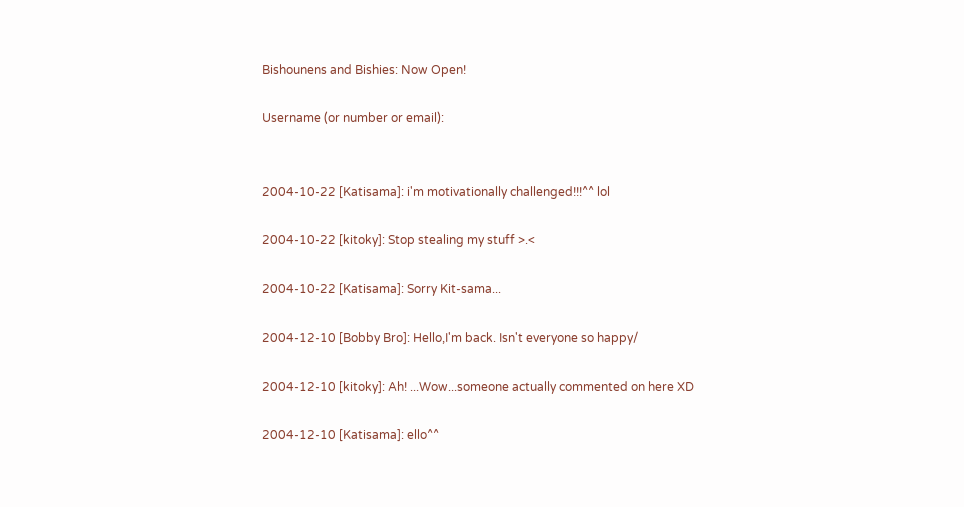Bishounens and Bishies: Now Open!

Username (or number or email):


2004-10-22 [Katisama]: i'm motivationally challenged!!!^^ lol

2004-10-22 [kitoky]: Stop stealing my stuff >.<

2004-10-22 [Katisama]: Sorry Kit-sama...

2004-12-10 [Bobby Bro]: Hello,I'm back. Isn't everyone so happy/

2004-12-10 [kitoky]: Ah! ...Wow...someone actually commented on here XD

2004-12-10 [Katisama]: ello^^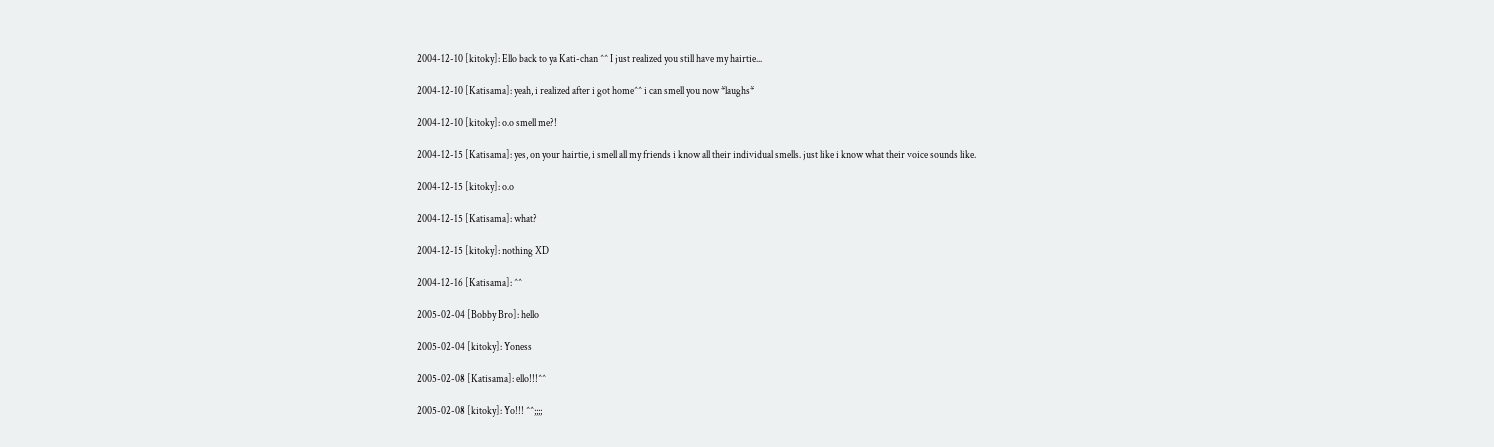2004-12-10 [kitoky]: Ello back to ya Kati-chan ^^ I just realized you still have my hairtie...

2004-12-10 [Katisama]: yeah, i realized after i got home^^ i can smell you now *laughs*

2004-12-10 [kitoky]: o.o smell me?!

2004-12-15 [Katisama]: yes, on your hairtie, i smell all my friends i know all their individual smells. just like i know what their voice sounds like.

2004-12-15 [kitoky]: o.o

2004-12-15 [Katisama]: what?

2004-12-15 [kitoky]: nothing XD

2004-12-16 [Katisama]: ^^

2005-02-04 [Bobby Bro]: hello

2005-02-04 [kitoky]: Yoness

2005-02-08 [Katisama]: ello!!!^^

2005-02-08 [kitoky]: Yo!!! ^^;;;;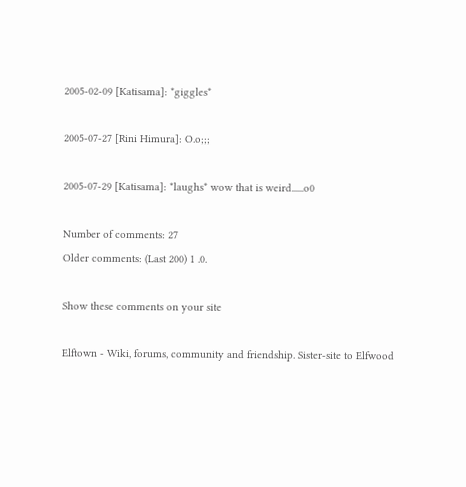2005-02-09 [Katisama]: *giggles*

2005-07-27 [Rini Himura]: O.o;;;

2005-07-29 [Katisama]: *laughs* wow that is weird......o0

Number of comments: 27
Older comments: (Last 200) 1 .0.

Show these comments on your site

Elftown - Wiki, forums, community and friendship. Sister-site to Elfwood